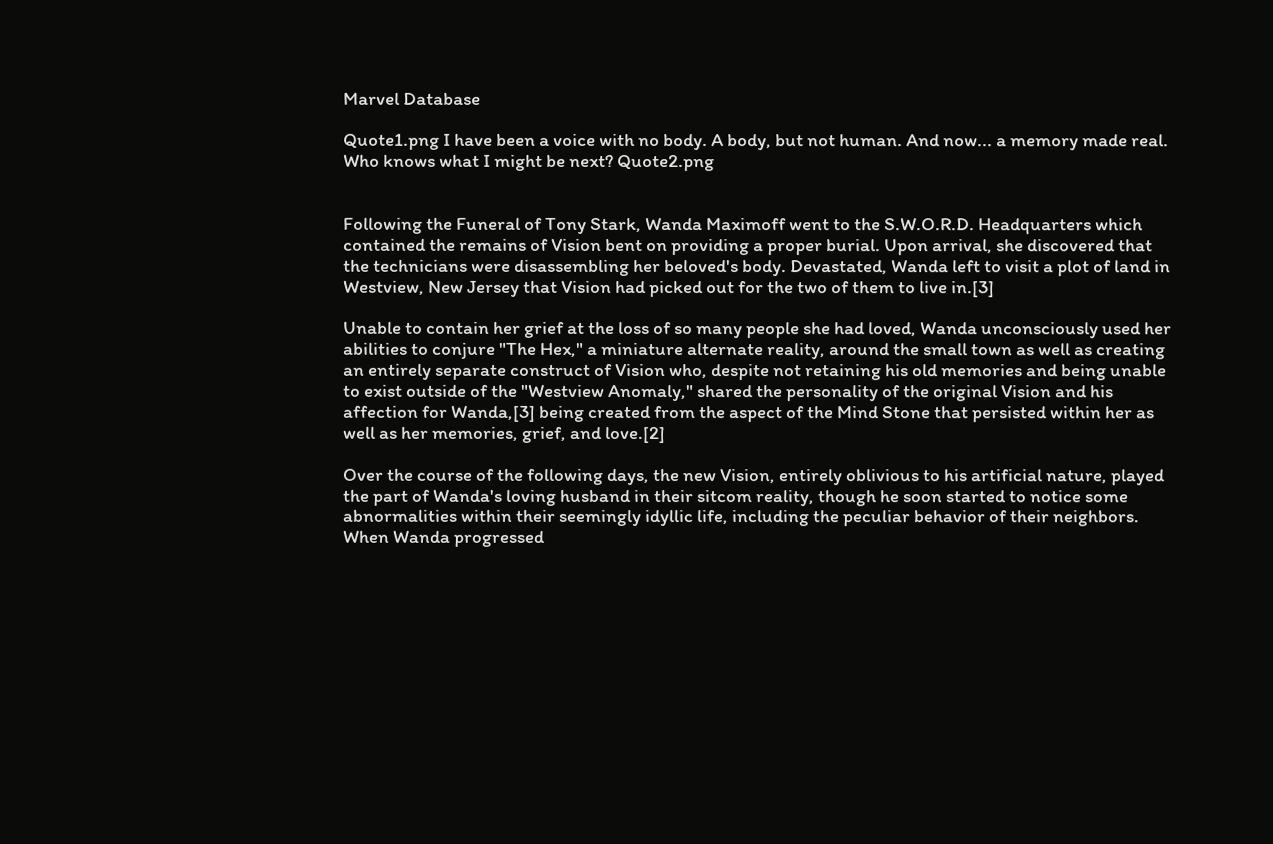Marvel Database

Quote1.png I have been a voice with no body. A body, but not human. And now... a memory made real. Who knows what I might be next? Quote2.png


Following the Funeral of Tony Stark, Wanda Maximoff went to the S.W.O.R.D. Headquarters which contained the remains of Vision bent on providing a proper burial. Upon arrival, she discovered that the technicians were disassembling her beloved's body. Devastated, Wanda left to visit a plot of land in Westview, New Jersey that Vision had picked out for the two of them to live in.[3]

Unable to contain her grief at the loss of so many people she had loved, Wanda unconsciously used her abilities to conjure "The Hex," a miniature alternate reality, around the small town as well as creating an entirely separate construct of Vision who, despite not retaining his old memories and being unable to exist outside of the "Westview Anomaly," shared the personality of the original Vision and his affection for Wanda,[3] being created from the aspect of the Mind Stone that persisted within her as well as her memories, grief, and love.[2]

Over the course of the following days, the new Vision, entirely oblivious to his artificial nature, played the part of Wanda's loving husband in their sitcom reality, though he soon started to notice some abnormalities within their seemingly idyllic life, including the peculiar behavior of their neighbors. When Wanda progressed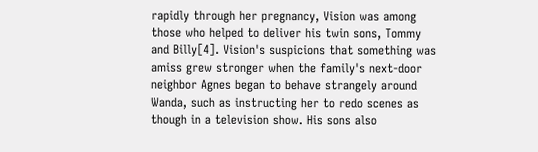rapidly through her pregnancy, Vision was among those who helped to deliver his twin sons, Tommy and Billy[4]. Vision's suspicions that something was amiss grew stronger when the family's next-door neighbor Agnes began to behave strangely around Wanda, such as instructing her to redo scenes as though in a television show. His sons also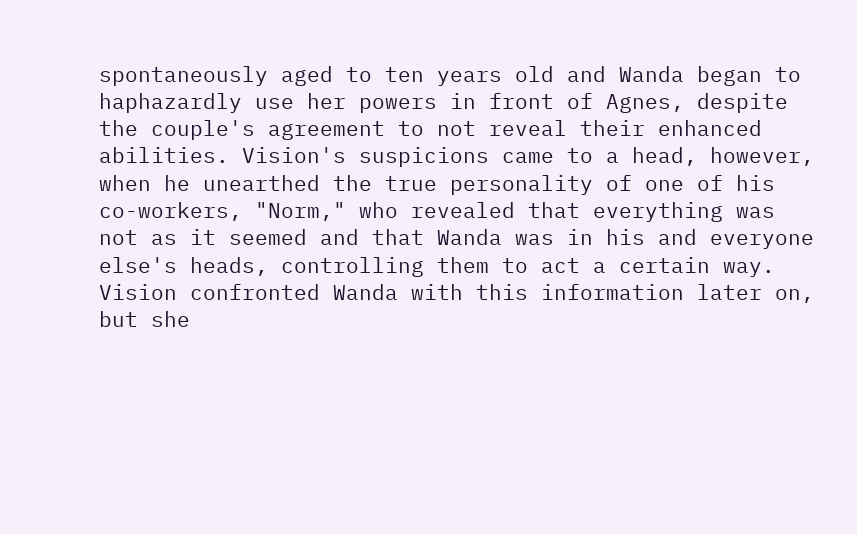spontaneously aged to ten years old and Wanda began to haphazardly use her powers in front of Agnes, despite the couple's agreement to not reveal their enhanced abilities. Vision's suspicions came to a head, however, when he unearthed the true personality of one of his co-workers, "Norm," who revealed that everything was not as it seemed and that Wanda was in his and everyone else's heads, controlling them to act a certain way. Vision confronted Wanda with this information later on, but she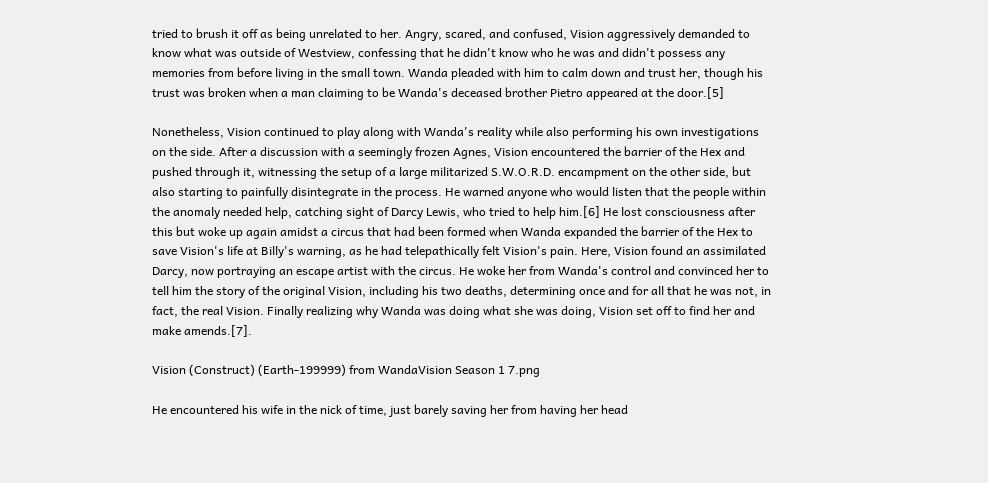tried to brush it off as being unrelated to her. Angry, scared, and confused, Vision aggressively demanded to know what was outside of Westview, confessing that he didn't know who he was and didn't possess any memories from before living in the small town. Wanda pleaded with him to calm down and trust her, though his trust was broken when a man claiming to be Wanda's deceased brother Pietro appeared at the door.[5]

Nonetheless, Vision continued to play along with Wanda's reality while also performing his own investigations on the side. After a discussion with a seemingly frozen Agnes, Vision encountered the barrier of the Hex and pushed through it, witnessing the setup of a large militarized S.W.O.R.D. encampment on the other side, but also starting to painfully disintegrate in the process. He warned anyone who would listen that the people within the anomaly needed help, catching sight of Darcy Lewis, who tried to help him.[6] He lost consciousness after this but woke up again amidst a circus that had been formed when Wanda expanded the barrier of the Hex to save Vision's life at Billy's warning, as he had telepathically felt Vision's pain. Here, Vision found an assimilated Darcy, now portraying an escape artist with the circus. He woke her from Wanda's control and convinced her to tell him the story of the original Vision, including his two deaths, determining once and for all that he was not, in fact, the real Vision. Finally realizing why Wanda was doing what she was doing, Vision set off to find her and make amends.[7].

Vision (Construct) (Earth-199999) from WandaVision Season 1 7.png

He encountered his wife in the nick of time, just barely saving her from having her head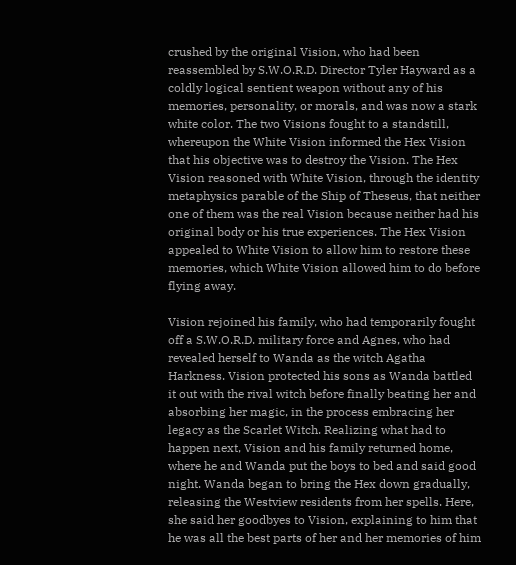crushed by the original Vision, who had been reassembled by S.W.O.R.D. Director Tyler Hayward as a coldly logical sentient weapon without any of his memories, personality, or morals, and was now a stark white color. The two Visions fought to a standstill, whereupon the White Vision informed the Hex Vision that his objective was to destroy the Vision. The Hex Vision reasoned with White Vision, through the identity metaphysics parable of the Ship of Theseus, that neither one of them was the real Vision because neither had his original body or his true experiences. The Hex Vision appealed to White Vision to allow him to restore these memories, which White Vision allowed him to do before flying away.

Vision rejoined his family, who had temporarily fought off a S.W.O.R.D. military force and Agnes, who had revealed herself to Wanda as the witch Agatha Harkness. Vision protected his sons as Wanda battled it out with the rival witch before finally beating her and absorbing her magic, in the process embracing her legacy as the Scarlet Witch. Realizing what had to happen next, Vision and his family returned home, where he and Wanda put the boys to bed and said good night. Wanda began to bring the Hex down gradually, releasing the Westview residents from her spells. Here, she said her goodbyes to Vision, explaining to him that he was all the best parts of her and her memories of him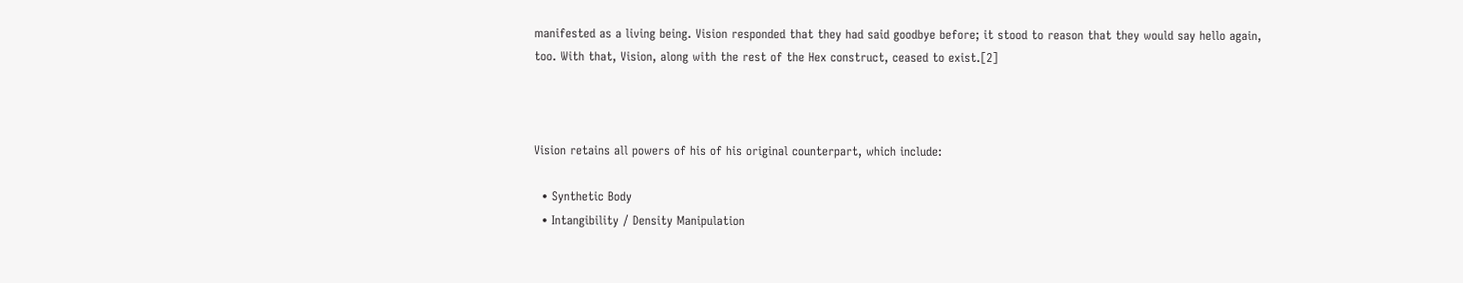manifested as a living being. Vision responded that they had said goodbye before; it stood to reason that they would say hello again, too. With that, Vision, along with the rest of the Hex construct, ceased to exist.[2]



Vision retains all powers of his of his original counterpart, which include:

  • Synthetic Body
  • Intangibility / Density Manipulation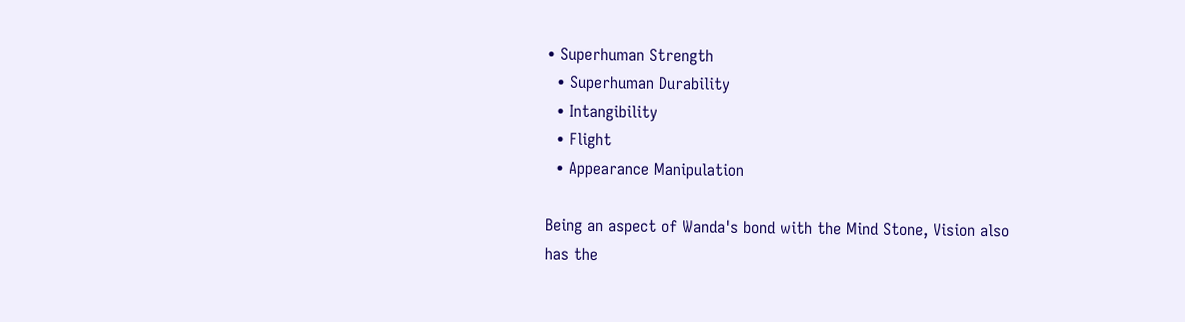• Superhuman Strength
  • Superhuman Durability
  • Intangibility
  • Flight
  • Appearance Manipulation

Being an aspect of Wanda's bond with the Mind Stone, Vision also has the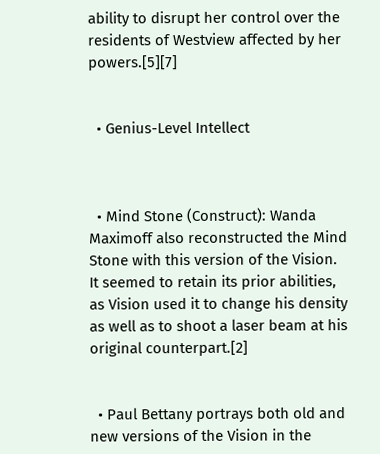ability to disrupt her control over the residents of Westview affected by her powers.[5][7]


  • Genius-Level Intellect



  • Mind Stone (Construct): Wanda Maximoff also reconstructed the Mind Stone with this version of the Vision. It seemed to retain its prior abilities, as Vision used it to change his density as well as to shoot a laser beam at his original counterpart.[2]


  • Paul Bettany portrays both old and new versions of the Vision in the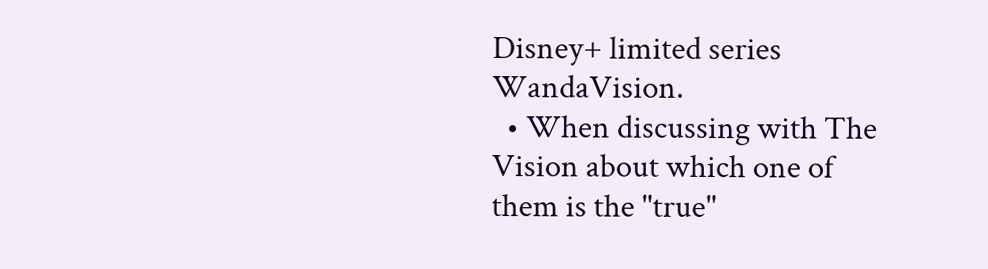Disney+ limited series WandaVision.
  • When discussing with The Vision about which one of them is the "true"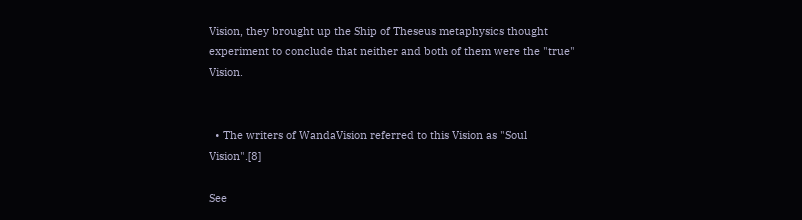Vision, they brought up the Ship of Theseus metaphysics thought experiment to conclude that neither and both of them were the "true" Vision.


  • The writers of WandaVision referred to this Vision as "Soul Vision".[8]

See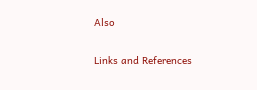Also

Links and References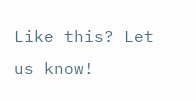Like this? Let us know!